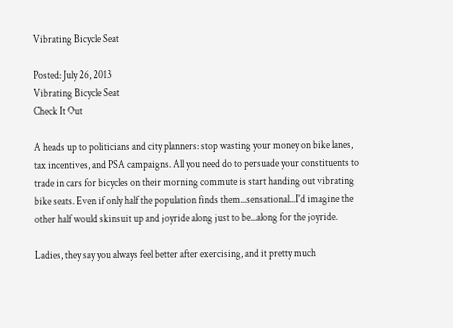Vibrating Bicycle Seat

Posted: July 26, 2013
Vibrating Bicycle Seat
Check It Out

A heads up to politicians and city planners: stop wasting your money on bike lanes, tax incentives, and PSA campaigns. All you need do to persuade your constituents to trade in cars for bicycles on their morning commute is start handing out vibrating bike seats. Even if only half the population finds them...sensational...I'd imagine the other half would skinsuit up and joyride along just to be...along for the joyride.

Ladies, they say you always feel better after exercising, and it pretty much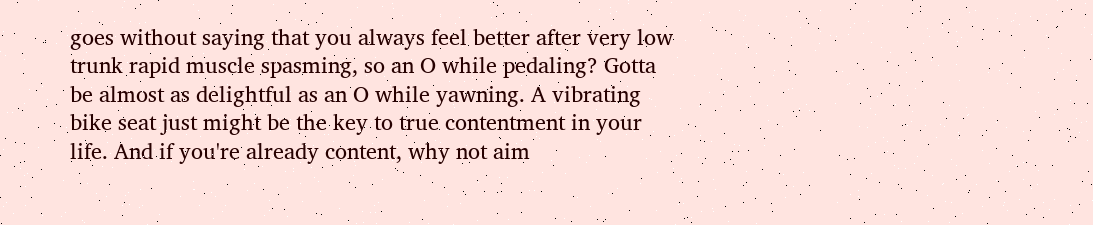goes without saying that you always feel better after very low trunk rapid muscle spasming, so an O while pedaling? Gotta be almost as delightful as an O while yawning. A vibrating bike seat just might be the key to true contentment in your life. And if you're already content, why not aim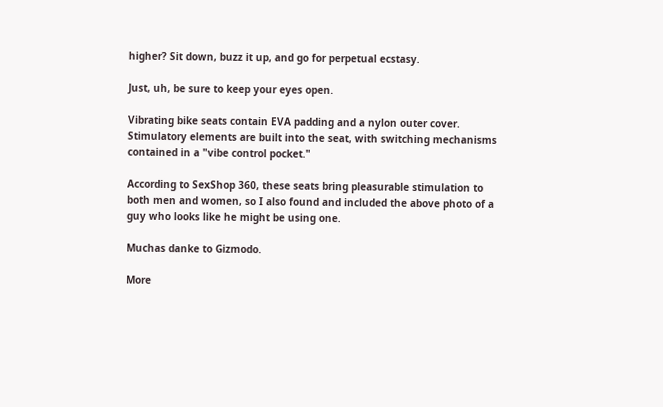higher? Sit down, buzz it up, and go for perpetual ecstasy.

Just, uh, be sure to keep your eyes open.

Vibrating bike seats contain EVA padding and a nylon outer cover. Stimulatory elements are built into the seat, with switching mechanisms contained in a "vibe control pocket."

According to SexShop 360, these seats bring pleasurable stimulation to both men and women, so I also found and included the above photo of a guy who looks like he might be using one.

Muchas danke to Gizmodo.

More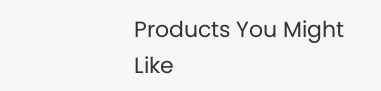Products You Might Like